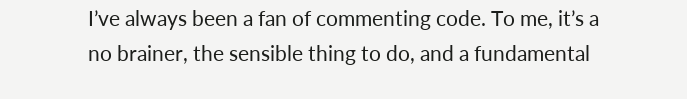I’ve always been a fan of commenting code. To me, it’s a no brainer, the sensible thing to do, and a fundamental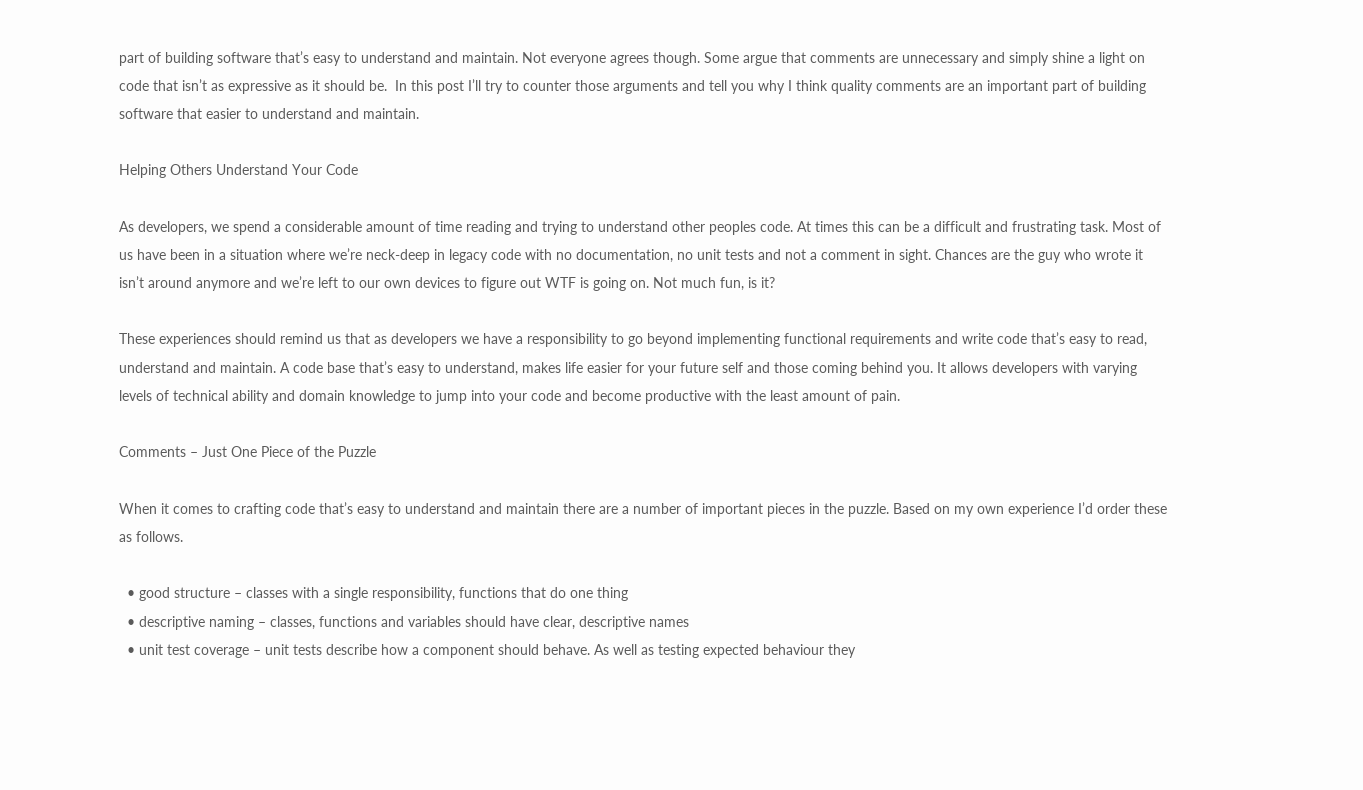part of building software that’s easy to understand and maintain. Not everyone agrees though. Some argue that comments are unnecessary and simply shine a light on code that isn’t as expressive as it should be.  In this post I’ll try to counter those arguments and tell you why I think quality comments are an important part of building software that easier to understand and maintain.

Helping Others Understand Your Code

As developers, we spend a considerable amount of time reading and trying to understand other peoples code. At times this can be a difficult and frustrating task. Most of us have been in a situation where we’re neck-deep in legacy code with no documentation, no unit tests and not a comment in sight. Chances are the guy who wrote it isn’t around anymore and we’re left to our own devices to figure out WTF is going on. Not much fun, is it?

These experiences should remind us that as developers we have a responsibility to go beyond implementing functional requirements and write code that’s easy to read, understand and maintain. A code base that’s easy to understand, makes life easier for your future self and those coming behind you. It allows developers with varying levels of technical ability and domain knowledge to jump into your code and become productive with the least amount of pain.

Comments – Just One Piece of the Puzzle

When it comes to crafting code that’s easy to understand and maintain there are a number of important pieces in the puzzle. Based on my own experience I’d order these as follows.

  • good structure – classes with a single responsibility, functions that do one thing
  • descriptive naming – classes, functions and variables should have clear, descriptive names
  • unit test coverage – unit tests describe how a component should behave. As well as testing expected behaviour they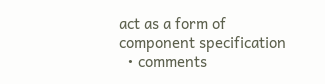act as a form of component specification
  • comments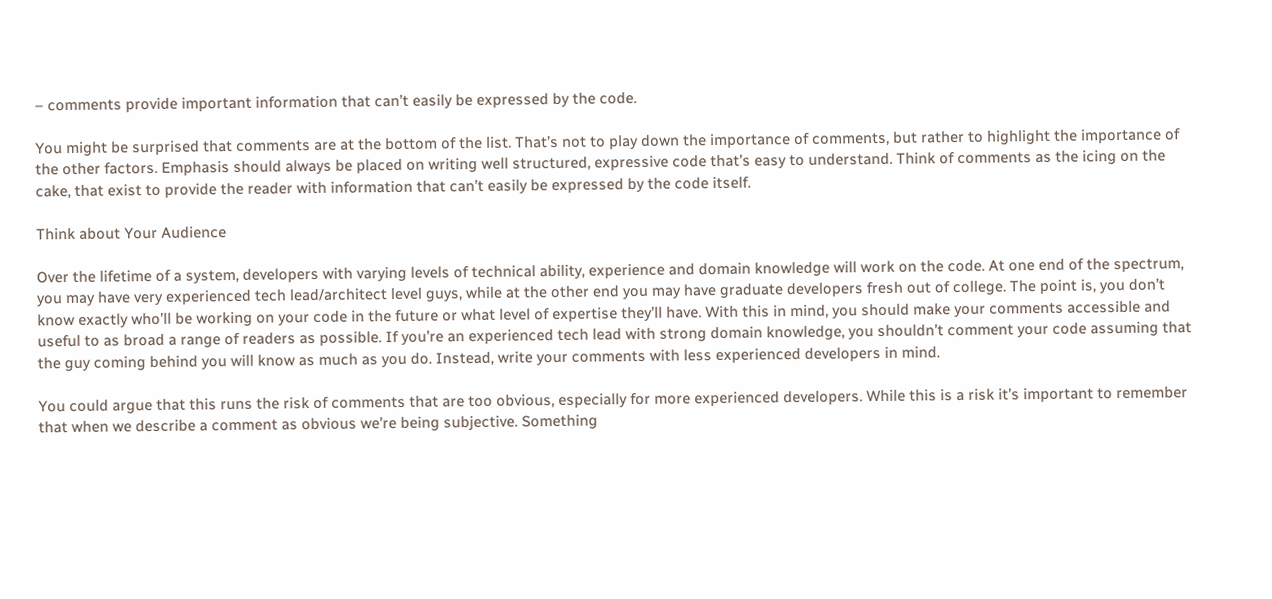– comments provide important information that can’t easily be expressed by the code.

You might be surprised that comments are at the bottom of the list. That’s not to play down the importance of comments, but rather to highlight the importance of the other factors. Emphasis should always be placed on writing well structured, expressive code that’s easy to understand. Think of comments as the icing on the cake, that exist to provide the reader with information that can’t easily be expressed by the code itself.

Think about Your Audience

Over the lifetime of a system, developers with varying levels of technical ability, experience and domain knowledge will work on the code. At one end of the spectrum, you may have very experienced tech lead/architect level guys, while at the other end you may have graduate developers fresh out of college. The point is, you don’t know exactly who’ll be working on your code in the future or what level of expertise they’ll have. With this in mind, you should make your comments accessible and useful to as broad a range of readers as possible. If you’re an experienced tech lead with strong domain knowledge, you shouldn’t comment your code assuming that the guy coming behind you will know as much as you do. Instead, write your comments with less experienced developers in mind.

You could argue that this runs the risk of comments that are too obvious, especially for more experienced developers. While this is a risk it’s important to remember that when we describe a comment as obvious we’re being subjective. Something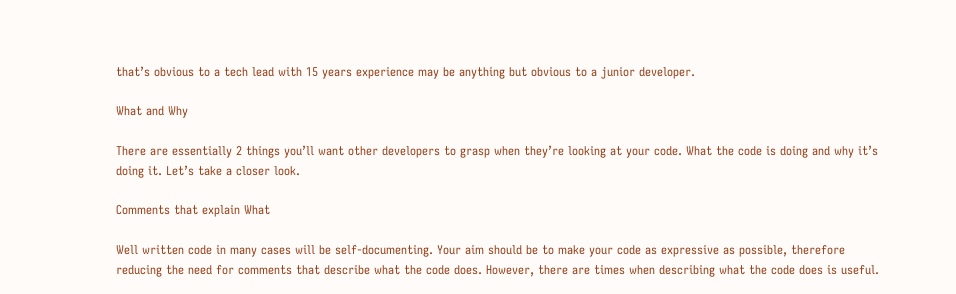that’s obvious to a tech lead with 15 years experience may be anything but obvious to a junior developer.

What and Why

There are essentially 2 things you’ll want other developers to grasp when they’re looking at your code. What the code is doing and why it’s doing it. Let’s take a closer look.

Comments that explain What

Well written code in many cases will be self-documenting. Your aim should be to make your code as expressive as possible, therefore reducing the need for comments that describe what the code does. However, there are times when describing what the code does is useful.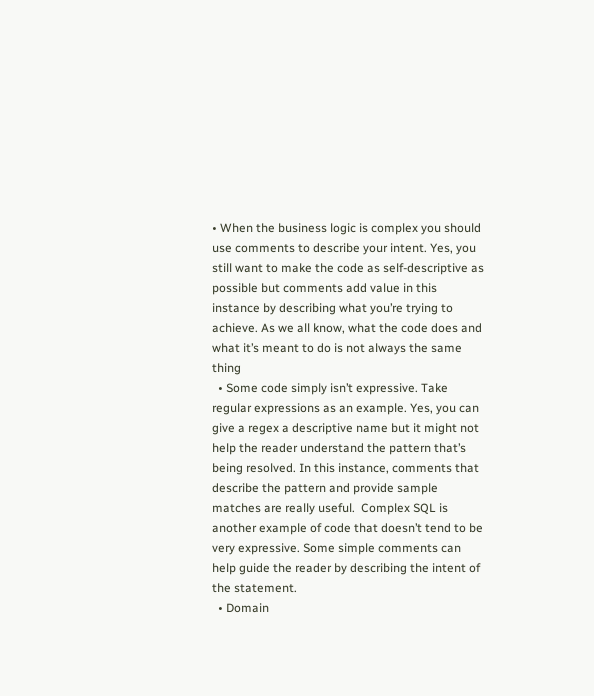• When the business logic is complex you should use comments to describe your intent. Yes, you still want to make the code as self-descriptive as possible but comments add value in this instance by describing what you’re trying to achieve. As we all know, what the code does and what it’s meant to do is not always the same thing
  • Some code simply isn’t expressive. Take regular expressions as an example. Yes, you can give a regex a descriptive name but it might not help the reader understand the pattern that’s being resolved. In this instance, comments that describe the pattern and provide sample matches are really useful.  Complex SQL is another example of code that doesn’t tend to be very expressive. Some simple comments can help guide the reader by describing the intent of the statement.
  • Domain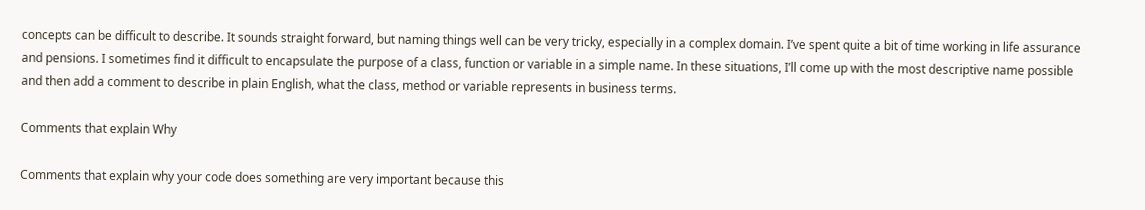concepts can be difficult to describe. It sounds straight forward, but naming things well can be very tricky, especially in a complex domain. I’ve spent quite a bit of time working in life assurance and pensions. I sometimes find it difficult to encapsulate the purpose of a class, function or variable in a simple name. In these situations, I’ll come up with the most descriptive name possible and then add a comment to describe in plain English, what the class, method or variable represents in business terms.

Comments that explain Why

Comments that explain why your code does something are very important because this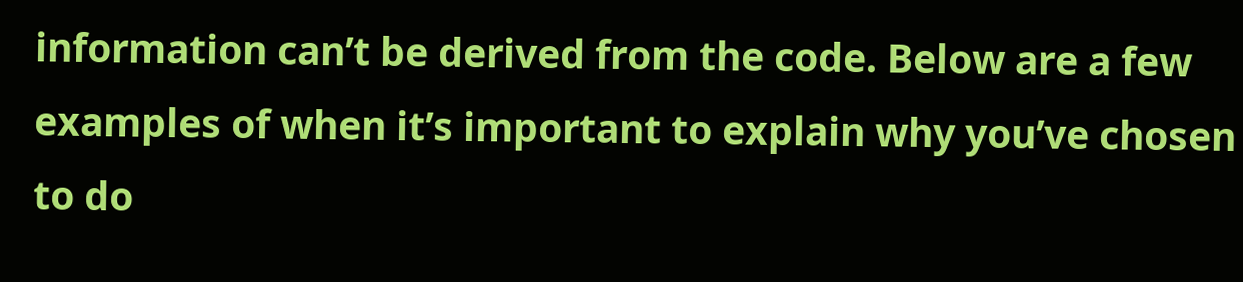information can’t be derived from the code. Below are a few examples of when it’s important to explain why you’ve chosen to do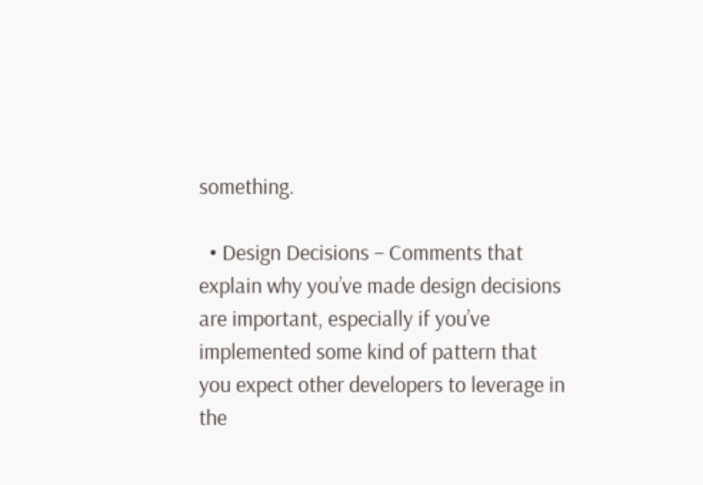something.

  • Design Decisions – Comments that explain why you’ve made design decisions are important, especially if you’ve implemented some kind of pattern that you expect other developers to leverage in the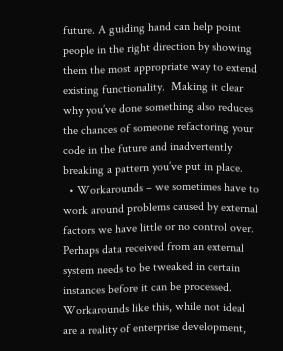future. A guiding hand can help point people in the right direction by showing them the most appropriate way to extend existing functionality.  Making it clear why you’ve done something also reduces the chances of someone refactoring your code in the future and inadvertently breaking a pattern you’ve put in place.
  • Workarounds – we sometimes have to work around problems caused by external factors we have little or no control over. Perhaps data received from an external system needs to be tweaked in certain instances before it can be processed. Workarounds like this, while not ideal are a reality of enterprise development,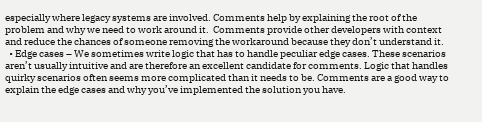especially where legacy systems are involved. Comments help by explaining the root of the problem and why we need to work around it.  Comments provide other developers with context and reduce the chances of someone removing the workaround because they don’t understand it.
  • Edge cases – We sometimes write logic that has to handle peculiar edge cases. These scenarios aren’t usually intuitive and are therefore an excellent candidate for comments. Logic that handles quirky scenarios often seems more complicated than it needs to be. Comments are a good way to explain the edge cases and why you’ve implemented the solution you have.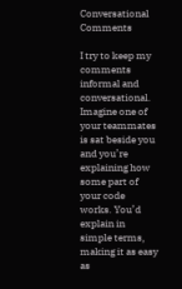Conversational Comments

I try to keep my comments informal and conversational. Imagine one of your teammates is sat beside you and you’re explaining how some part of your code works. You’d explain in simple terms, making it as easy as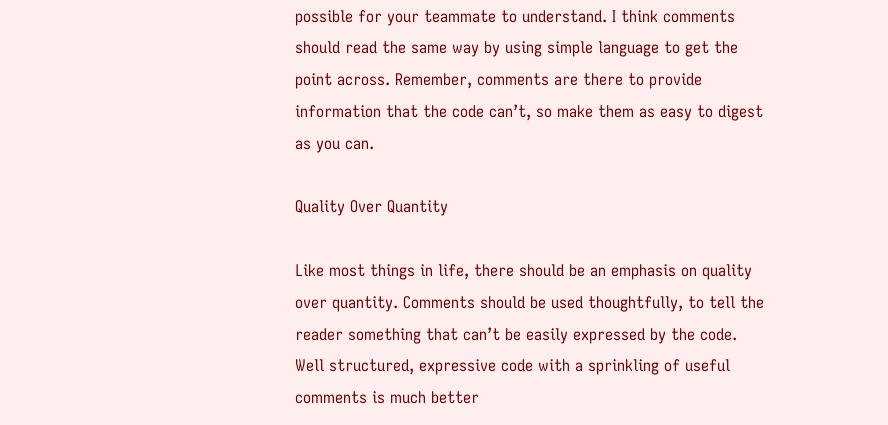possible for your teammate to understand. I think comments should read the same way by using simple language to get the point across. Remember, comments are there to provide information that the code can’t, so make them as easy to digest as you can.

Quality Over Quantity

Like most things in life, there should be an emphasis on quality over quantity. Comments should be used thoughtfully, to tell the reader something that can’t be easily expressed by the code. Well structured, expressive code with a sprinkling of useful comments is much better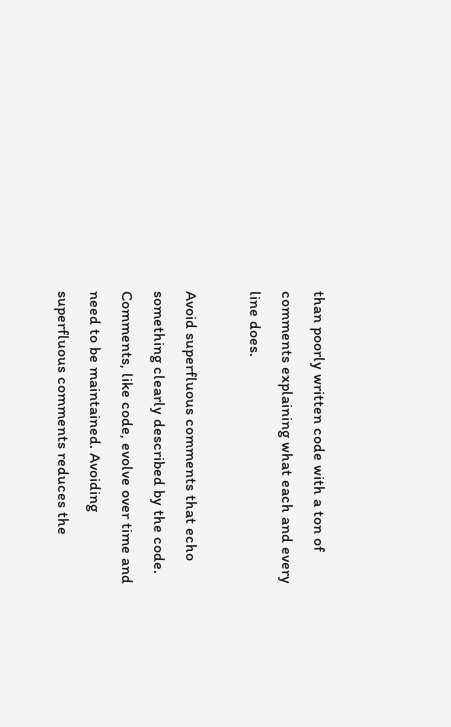than poorly written code with a ton of comments explaining what each and every line does.

Avoid superfluous comments that echo something clearly described by the code. Comments, like code, evolve over time and need to be maintained. Avoiding superfluous comments reduces the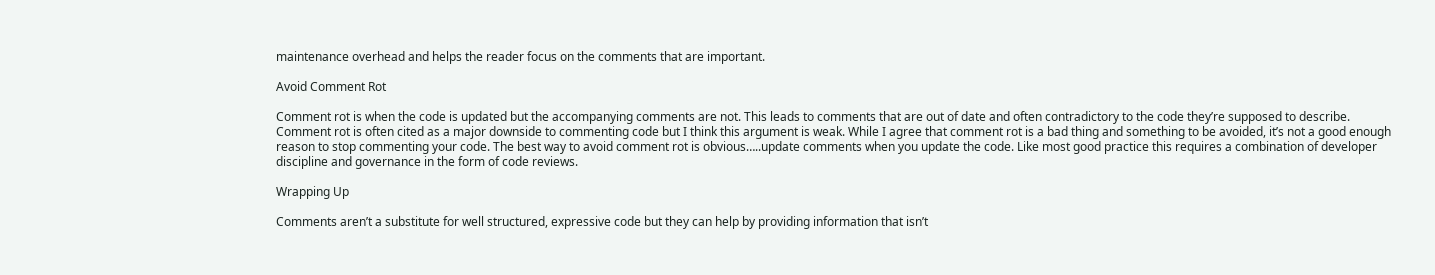maintenance overhead and helps the reader focus on the comments that are important.

Avoid Comment Rot

Comment rot is when the code is updated but the accompanying comments are not. This leads to comments that are out of date and often contradictory to the code they’re supposed to describe.  Comment rot is often cited as a major downside to commenting code but I think this argument is weak. While I agree that comment rot is a bad thing and something to be avoided, it’s not a good enough reason to stop commenting your code. The best way to avoid comment rot is obvious…..update comments when you update the code. Like most good practice this requires a combination of developer discipline and governance in the form of code reviews.

Wrapping Up

Comments aren’t a substitute for well structured, expressive code but they can help by providing information that isn’t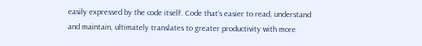easily expressed by the code itself. Code that’s easier to read, understand and maintain, ultimately translates to greater productivity with more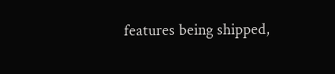features being shipped,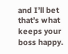and I’ll bet that’s what keeps your boss happy.